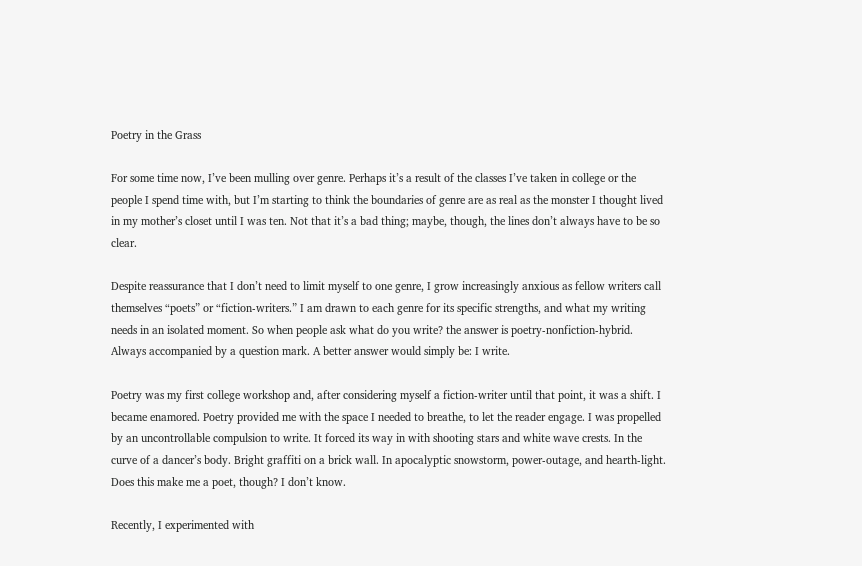Poetry in the Grass

For some time now, I’ve been mulling over genre. Perhaps it’s a result of the classes I’ve taken in college or the people I spend time with, but I’m starting to think the boundaries of genre are as real as the monster I thought lived in my mother’s closet until I was ten. Not that it’s a bad thing; maybe, though, the lines don’t always have to be so clear.

Despite reassurance that I don’t need to limit myself to one genre, I grow increasingly anxious as fellow writers call themselves “poets” or “fiction-writers.” I am drawn to each genre for its specific strengths, and what my writing needs in an isolated moment. So when people ask what do you write? the answer is poetry-nonfiction-hybrid. Always accompanied by a question mark. A better answer would simply be: I write.

Poetry was my first college workshop and, after considering myself a fiction-writer until that point, it was a shift. I became enamored. Poetry provided me with the space I needed to breathe, to let the reader engage. I was propelled by an uncontrollable compulsion to write. It forced its way in with shooting stars and white wave crests. In the curve of a dancer’s body. Bright graffiti on a brick wall. In apocalyptic snowstorm, power-outage, and hearth-light.
Does this make me a poet, though? I don’t know.

Recently, I experimented with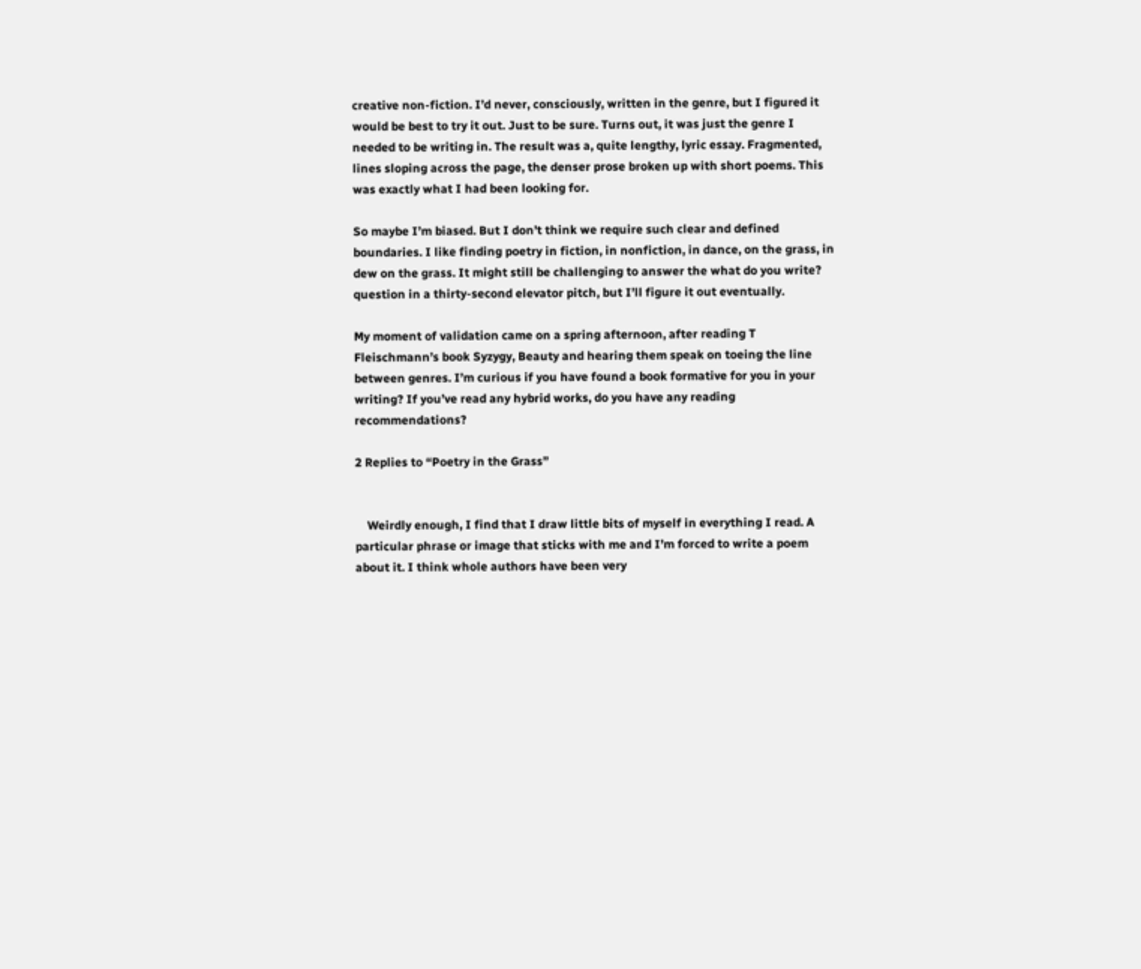creative non-fiction. I’d never, consciously, written in the genre, but I figured it would be best to try it out. Just to be sure. Turns out, it was just the genre I needed to be writing in. The result was a, quite lengthy, lyric essay. Fragmented, lines sloping across the page, the denser prose broken up with short poems. This was exactly what I had been looking for.

So maybe I’m biased. But I don’t think we require such clear and defined boundaries. I like finding poetry in fiction, in nonfiction, in dance, on the grass, in dew on the grass. It might still be challenging to answer the what do you write? question in a thirty-second elevator pitch, but I’ll figure it out eventually.

My moment of validation came on a spring afternoon, after reading T Fleischmann’s book Syzygy, Beauty and hearing them speak on toeing the line between genres. I’m curious if you have found a book formative for you in your writing? If you’ve read any hybrid works, do you have any reading recommendations?

2 Replies to “Poetry in the Grass”


    Weirdly enough, I find that I draw little bits of myself in everything I read. A particular phrase or image that sticks with me and I’m forced to write a poem about it. I think whole authors have been very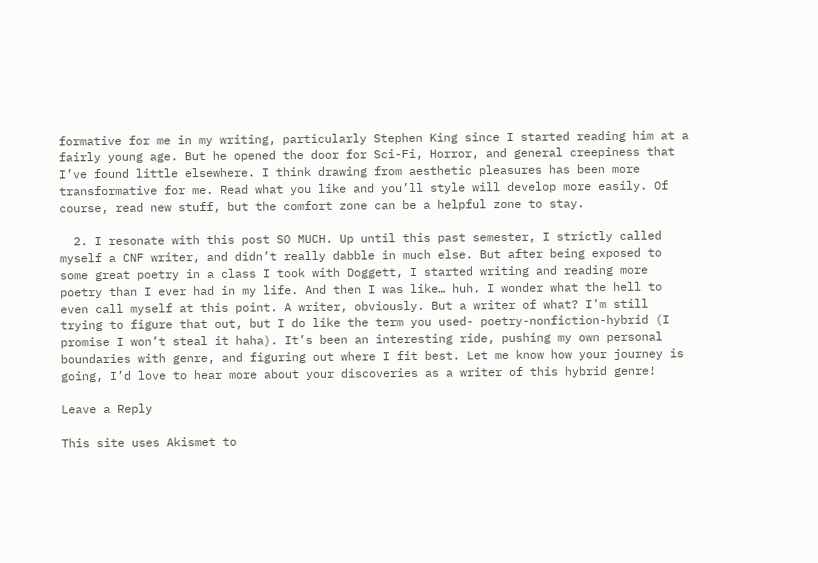formative for me in my writing, particularly Stephen King since I started reading him at a fairly young age. But he opened the door for Sci-Fi, Horror, and general creepiness that I’ve found little elsewhere. I think drawing from aesthetic pleasures has been more transformative for me. Read what you like and you’ll style will develop more easily. Of course, read new stuff, but the comfort zone can be a helpful zone to stay.

  2. I resonate with this post SO MUCH. Up until this past semester, I strictly called myself a CNF writer, and didn’t really dabble in much else. But after being exposed to some great poetry in a class I took with Doggett, I started writing and reading more poetry than I ever had in my life. And then I was like… huh. I wonder what the hell to even call myself at this point. A writer, obviously. But a writer of what? I’m still trying to figure that out, but I do like the term you used- poetry-nonfiction-hybrid (I promise I won’t steal it haha). It’s been an interesting ride, pushing my own personal boundaries with genre, and figuring out where I fit best. Let me know how your journey is going, I’d love to hear more about your discoveries as a writer of this hybrid genre!

Leave a Reply

This site uses Akismet to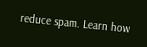reduce spam. Learn how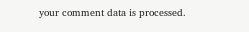your comment data is processed.